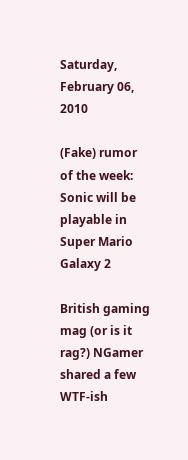Saturday, February 06, 2010

(Fake) rumor of the week: Sonic will be playable in Super Mario Galaxy 2

British gaming mag (or is it rag?) NGamer shared a few WTF-ish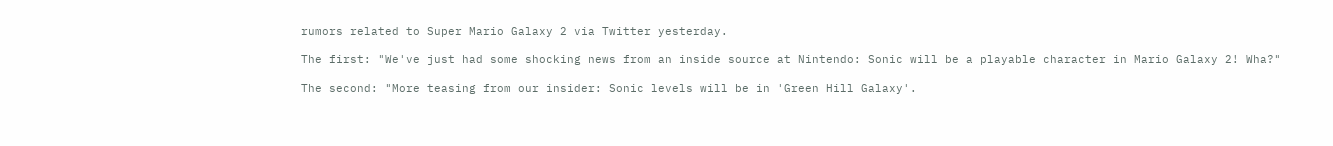rumors related to Super Mario Galaxy 2 via Twitter yesterday.

The first: "We've just had some shocking news from an inside source at Nintendo: Sonic will be a playable character in Mario Galaxy 2! Wha?"

The second: "More teasing from our insider: Sonic levels will be in 'Green Hill Galaxy'.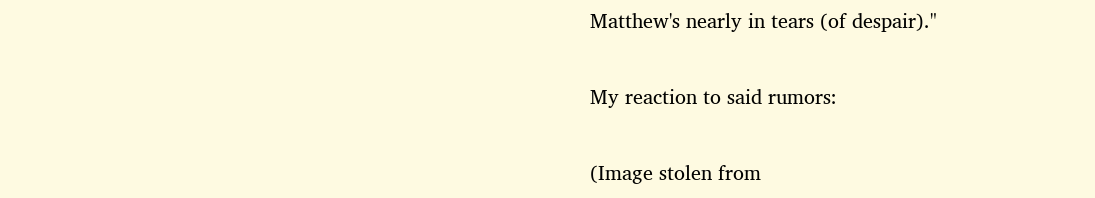Matthew's nearly in tears (of despair)."

My reaction to said rumors:

(Image stolen from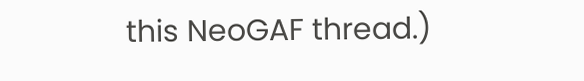this NeoGAF thread.)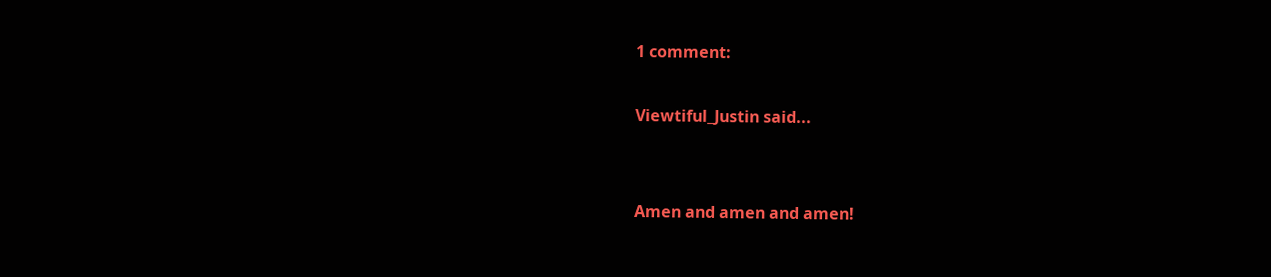1 comment:

Viewtiful_Justin said...


Amen and amen and amen!